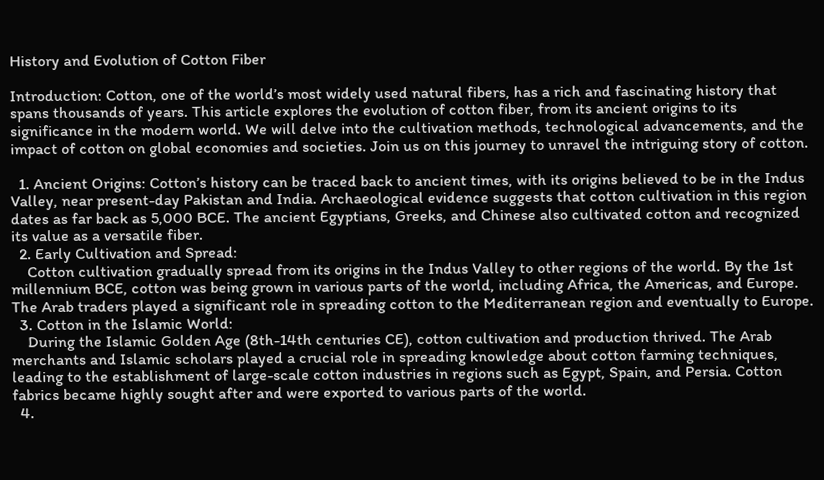History and Evolution of Cotton Fiber

Introduction: Cotton, one of the world’s most widely used natural fibers, has a rich and fascinating history that spans thousands of years. This article explores the evolution of cotton fiber, from its ancient origins to its significance in the modern world. We will delve into the cultivation methods, technological advancements, and the impact of cotton on global economies and societies. Join us on this journey to unravel the intriguing story of cotton.

  1. Ancient Origins: Cotton’s history can be traced back to ancient times, with its origins believed to be in the Indus Valley, near present-day Pakistan and India. Archaeological evidence suggests that cotton cultivation in this region dates as far back as 5,000 BCE. The ancient Egyptians, Greeks, and Chinese also cultivated cotton and recognized its value as a versatile fiber.
  2. Early Cultivation and Spread:
    Cotton cultivation gradually spread from its origins in the Indus Valley to other regions of the world. By the 1st millennium BCE, cotton was being grown in various parts of the world, including Africa, the Americas, and Europe. The Arab traders played a significant role in spreading cotton to the Mediterranean region and eventually to Europe.
  3. Cotton in the Islamic World:
    During the Islamic Golden Age (8th-14th centuries CE), cotton cultivation and production thrived. The Arab merchants and Islamic scholars played a crucial role in spreading knowledge about cotton farming techniques, leading to the establishment of large-scale cotton industries in regions such as Egypt, Spain, and Persia. Cotton fabrics became highly sought after and were exported to various parts of the world.
  4.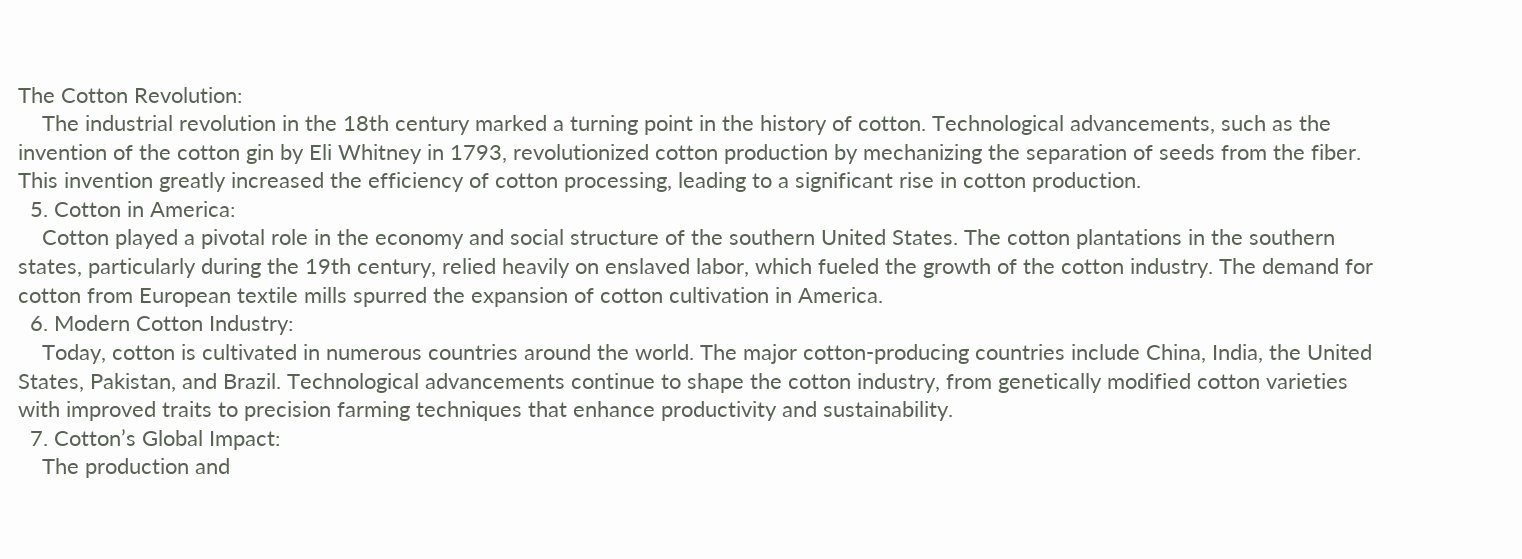The Cotton Revolution:
    The industrial revolution in the 18th century marked a turning point in the history of cotton. Technological advancements, such as the invention of the cotton gin by Eli Whitney in 1793, revolutionized cotton production by mechanizing the separation of seeds from the fiber. This invention greatly increased the efficiency of cotton processing, leading to a significant rise in cotton production.
  5. Cotton in America:
    Cotton played a pivotal role in the economy and social structure of the southern United States. The cotton plantations in the southern states, particularly during the 19th century, relied heavily on enslaved labor, which fueled the growth of the cotton industry. The demand for cotton from European textile mills spurred the expansion of cotton cultivation in America.
  6. Modern Cotton Industry:
    Today, cotton is cultivated in numerous countries around the world. The major cotton-producing countries include China, India, the United States, Pakistan, and Brazil. Technological advancements continue to shape the cotton industry, from genetically modified cotton varieties with improved traits to precision farming techniques that enhance productivity and sustainability.
  7. Cotton’s Global Impact:
    The production and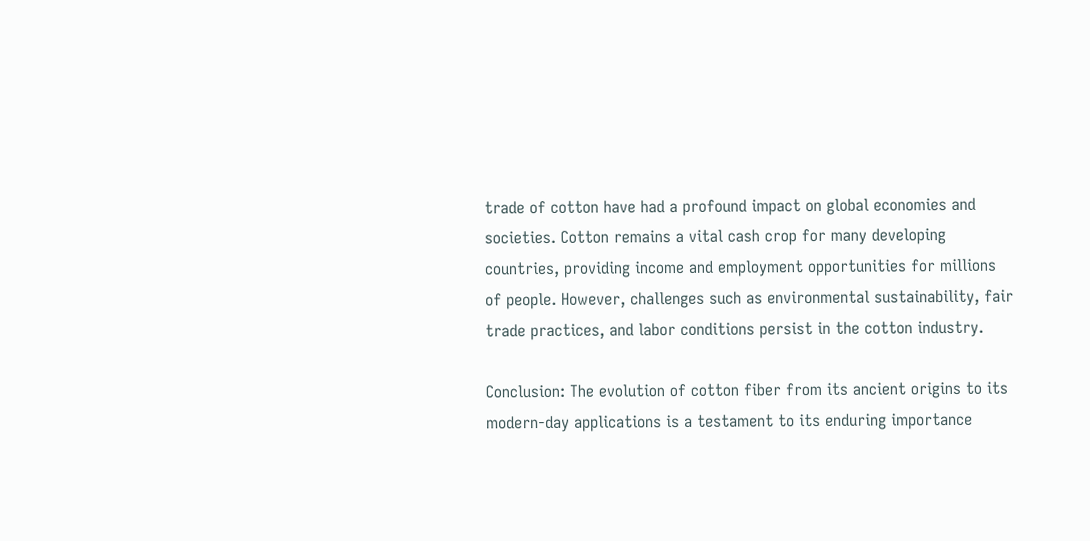trade of cotton have had a profound impact on global economies and societies. Cotton remains a vital cash crop for many developing countries, providing income and employment opportunities for millions of people. However, challenges such as environmental sustainability, fair trade practices, and labor conditions persist in the cotton industry.

Conclusion: The evolution of cotton fiber from its ancient origins to its modern-day applications is a testament to its enduring importance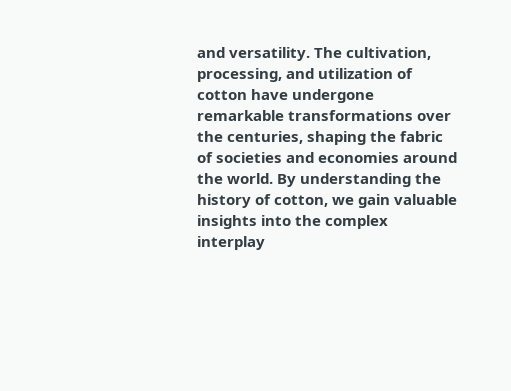and versatility. The cultivation, processing, and utilization of cotton have undergone remarkable transformations over the centuries, shaping the fabric of societies and economies around the world. By understanding the history of cotton, we gain valuable insights into the complex interplay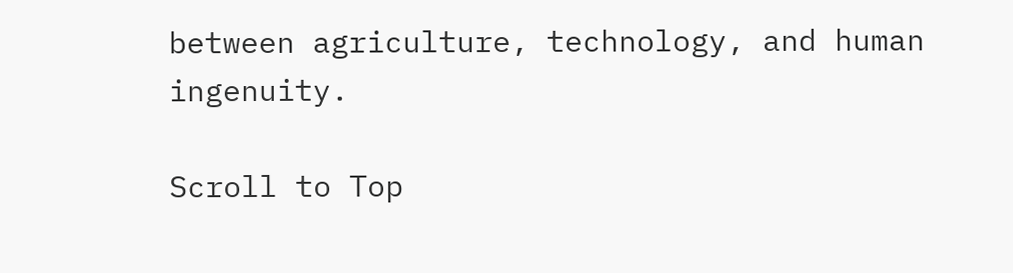between agriculture, technology, and human ingenuity.

Scroll to Top